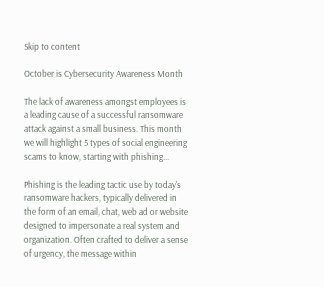Skip to content

October is Cybersecurity Awareness Month

The lack of awareness amongst employees is a leading cause of a successful ransomware attack against a small business. This month we will highlight 5 types of social engineering scams to know, starting with phishing...

Phishing is the leading tactic use by today's ransomware hackers, typically delivered in the form of an email, chat, web ad or website designed to impersonate a real system and organization. Often crafted to deliver a sense of urgency, the message within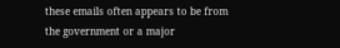these emails often appears to be from the government or a major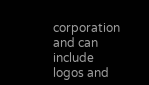corporation and can include logos and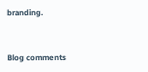branding.


Blog comments